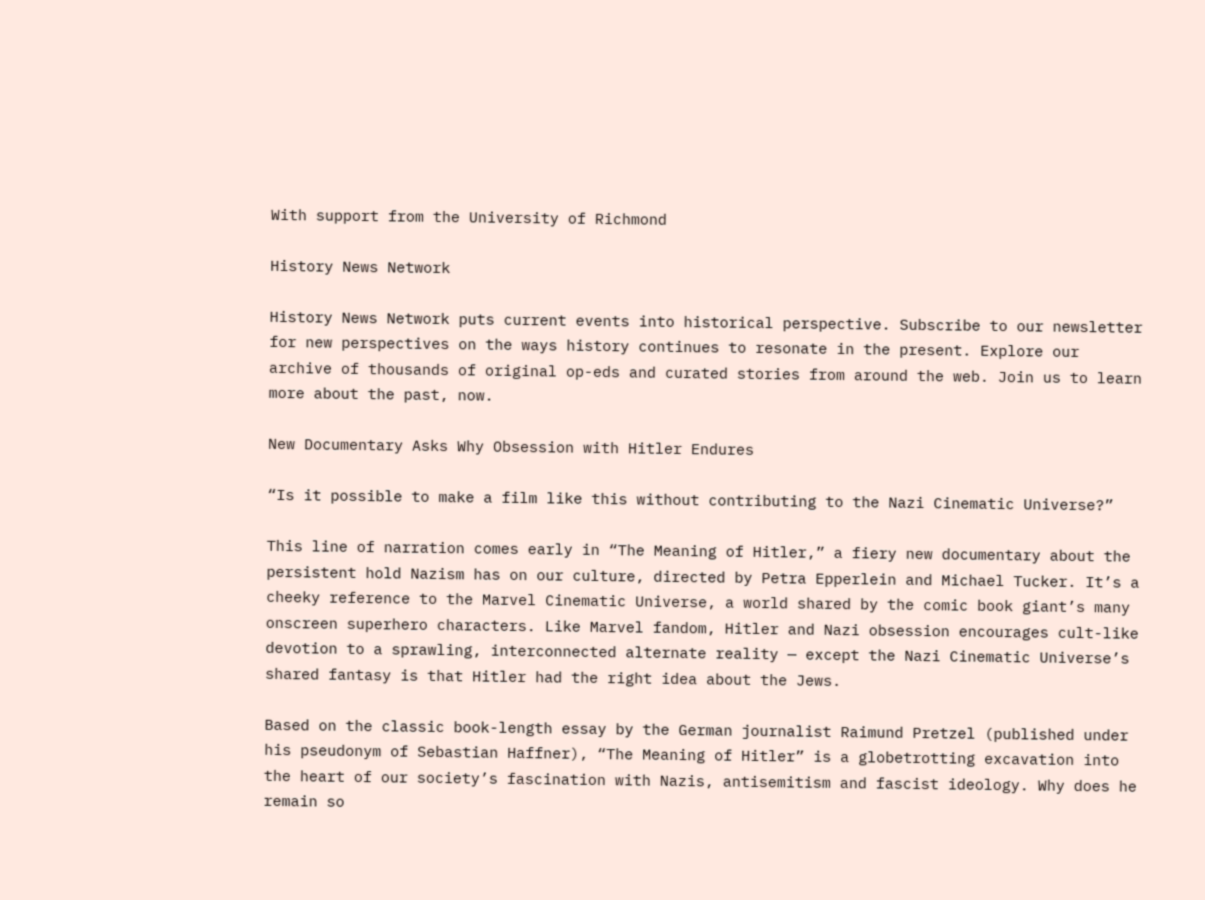With support from the University of Richmond

History News Network

History News Network puts current events into historical perspective. Subscribe to our newsletter for new perspectives on the ways history continues to resonate in the present. Explore our archive of thousands of original op-eds and curated stories from around the web. Join us to learn more about the past, now.

New Documentary Asks Why Obsession with Hitler Endures

“Is it possible to make a film like this without contributing to the Nazi Cinematic Universe?”

This line of narration comes early in “The Meaning of Hitler,” a fiery new documentary about the persistent hold Nazism has on our culture, directed by Petra Epperlein and Michael Tucker. It’s a cheeky reference to the Marvel Cinematic Universe, a world shared by the comic book giant’s many onscreen superhero characters. Like Marvel fandom, Hitler and Nazi obsession encourages cult-like devotion to a sprawling, interconnected alternate reality — except the Nazi Cinematic Universe’s shared fantasy is that Hitler had the right idea about the Jews.

Based on the classic book-length essay by the German journalist Raimund Pretzel (published under his pseudonym of Sebastian Haffner), “The Meaning of Hitler” is a globetrotting excavation into the heart of our society’s fascination with Nazis, antisemitism and fascist ideology. Why does he remain so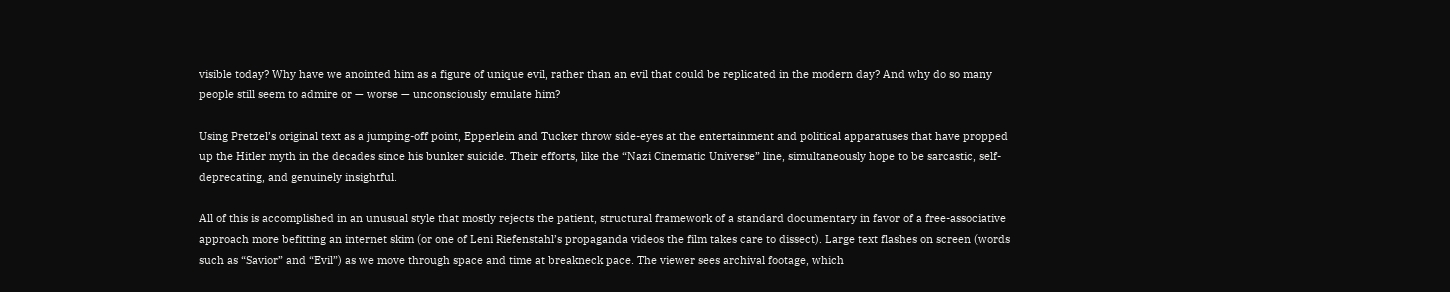visible today? Why have we anointed him as a figure of unique evil, rather than an evil that could be replicated in the modern day? And why do so many people still seem to admire or — worse — unconsciously emulate him?

Using Pretzel’s original text as a jumping-off point, Epperlein and Tucker throw side-eyes at the entertainment and political apparatuses that have propped up the Hitler myth in the decades since his bunker suicide. Their efforts, like the “Nazi Cinematic Universe” line, simultaneously hope to be sarcastic, self-deprecating, and genuinely insightful.

All of this is accomplished in an unusual style that mostly rejects the patient, structural framework of a standard documentary in favor of a free-associative approach more befitting an internet skim (or one of Leni Riefenstahl’s propaganda videos the film takes care to dissect). Large text flashes on screen (words such as “Savior” and “Evil”) as we move through space and time at breakneck pace. The viewer sees archival footage, which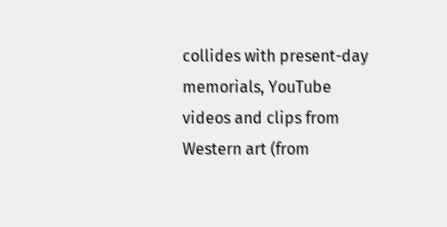collides with present-day memorials, YouTube videos and clips from Western art (from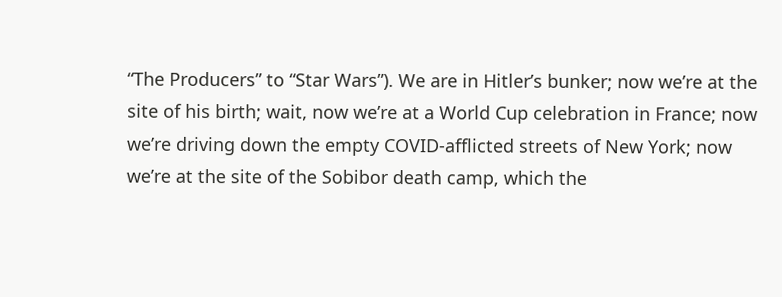“The Producers” to “Star Wars”). We are in Hitler’s bunker; now we’re at the site of his birth; wait, now we’re at a World Cup celebration in France; now we’re driving down the empty COVID-afflicted streets of New York; now we’re at the site of the Sobibor death camp, which the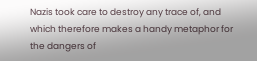Nazis took care to destroy any trace of, and which therefore makes a handy metaphor for the dangers of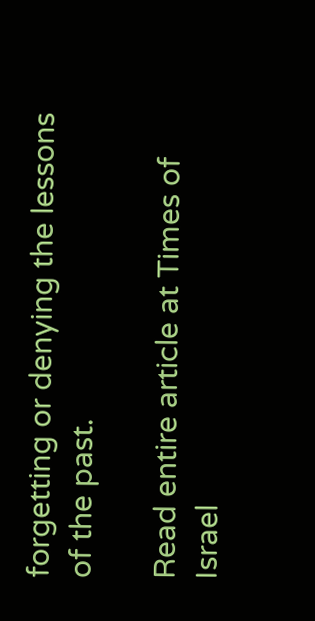forgetting or denying the lessons of the past.

Read entire article at Times of Israel